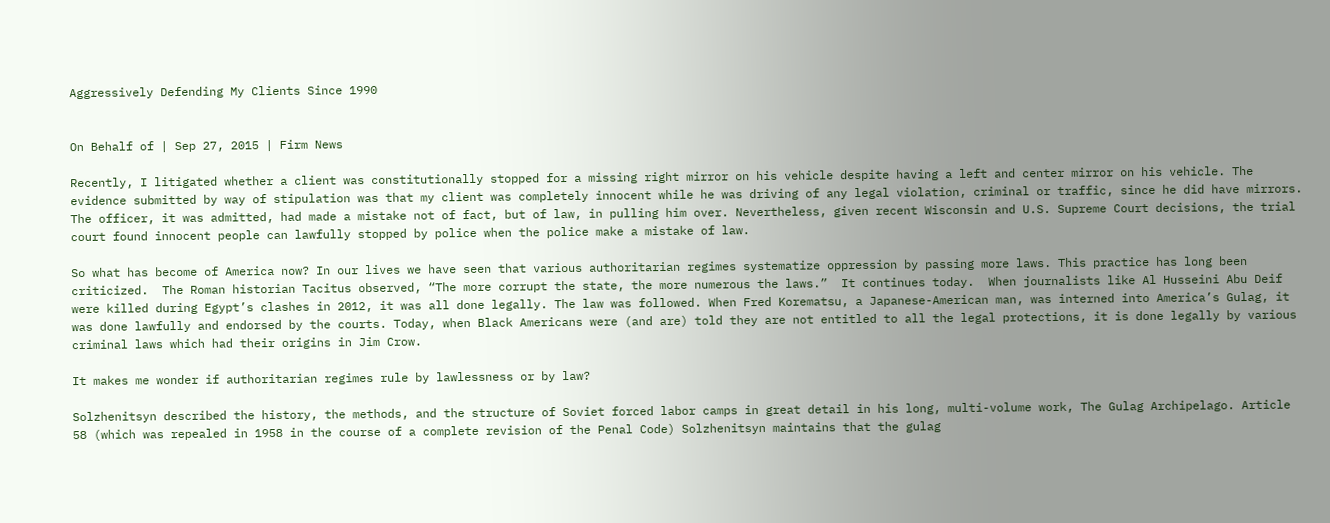Aggressively Defending My Clients Since 1990


On Behalf of | Sep 27, 2015 | Firm News

Recently, I litigated whether a client was constitutionally stopped for a missing right mirror on his vehicle despite having a left and center mirror on his vehicle. The evidence submitted by way of stipulation was that my client was completely innocent while he was driving of any legal violation, criminal or traffic, since he did have mirrors. The officer, it was admitted, had made a mistake not of fact, but of law, in pulling him over. Nevertheless, given recent Wisconsin and U.S. Supreme Court decisions, the trial court found innocent people can lawfully stopped by police when the police make a mistake of law.

So what has become of America now? In our lives we have seen that various authoritarian regimes systematize oppression by passing more laws. This practice has long been criticized.  The Roman historian Tacitus observed, “The more corrupt the state, the more numerous the laws.”  It continues today.  When journalists like Al Husseini Abu Deif were killed during Egypt’s clashes in 2012, it was all done legally. The law was followed. When Fred Korematsu, a Japanese-American man, was interned into America’s Gulag, it was done lawfully and endorsed by the courts. Today, when Black Americans were (and are) told they are not entitled to all the legal protections, it is done legally by various criminal laws which had their origins in Jim Crow.

It makes me wonder if authoritarian regimes rule by lawlessness or by law?

Solzhenitsyn described the history, the methods, and the structure of Soviet forced labor camps in great detail in his long, multi-volume work, The Gulag Archipelago. Article 58 (which was repealed in 1958 in the course of a complete revision of the Penal Code) Solzhenitsyn maintains that the gulag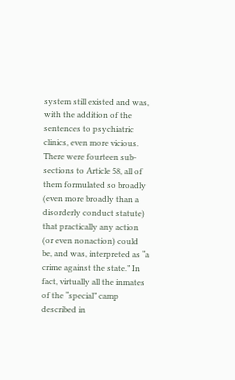system still existed and was, with the addition of the sentences to psychiatric clinics, even more vicious. There were fourteen sub-sections to Article 58, all of them formulated so broadly (even more broadly than a disorderly conduct statute) that practically any action (or even nonaction) could be, and was, interpreted as “a crime against the state.” In fact, virtually all the inmates of the “special” camp described in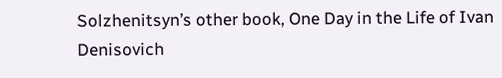Solzhenitsyn’s other book, One Day in the Life of Ivan Denisovich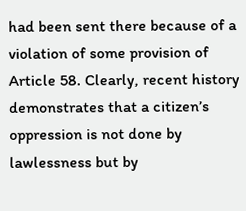had been sent there because of a violation of some provision of Article 58. Clearly, recent history demonstrates that a citizen’s oppression is not done by lawlessness but by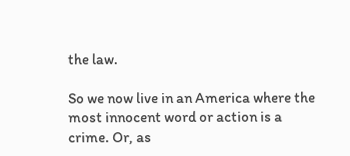the law.

So we now live in an America where the most innocent word or action is a crime. Or, as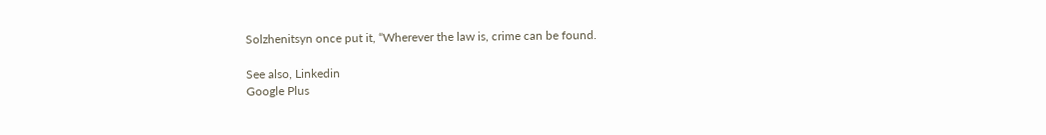Solzhenitsyn once put it, “Wherever the law is, crime can be found.

See also, Linkedin
Google Plus